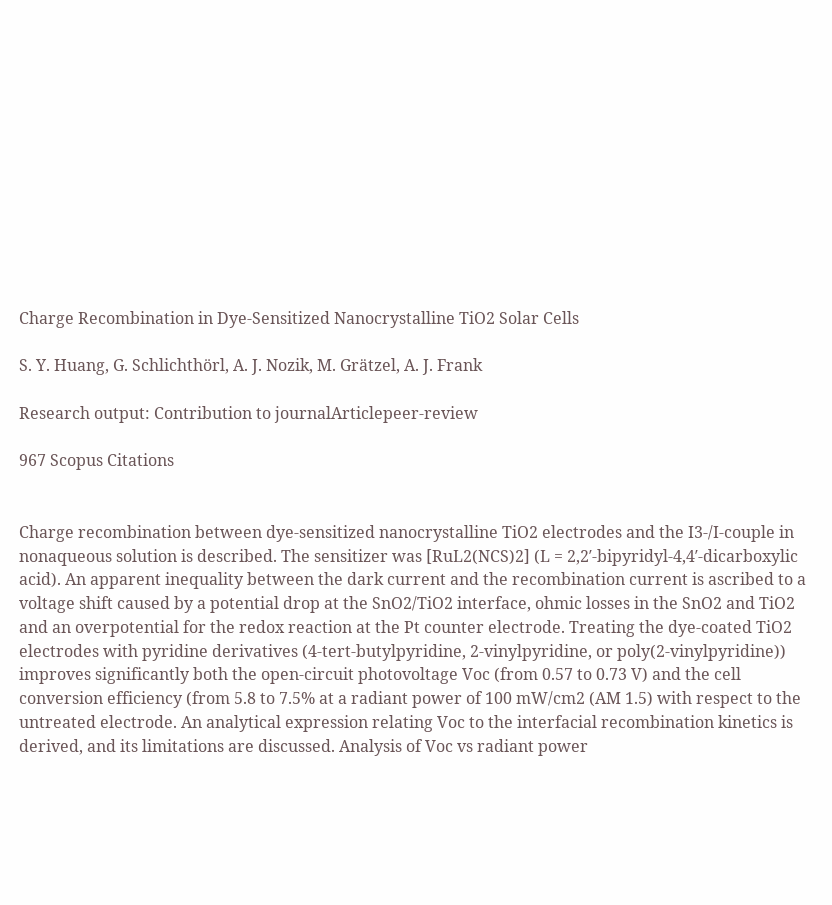Charge Recombination in Dye-Sensitized Nanocrystalline TiO2 Solar Cells

S. Y. Huang, G. Schlichthörl, A. J. Nozik, M. Grätzel, A. J. Frank

Research output: Contribution to journalArticlepeer-review

967 Scopus Citations


Charge recombination between dye-sensitized nanocrystalline TiO2 electrodes and the I3-/I-couple in nonaqueous solution is described. The sensitizer was [RuL2(NCS)2] (L = 2,2′-bipyridyl-4,4′-dicarboxylic acid). An apparent inequality between the dark current and the recombination current is ascribed to a voltage shift caused by a potential drop at the SnO2/TiO2 interface, ohmic losses in the SnO2 and TiO2 and an overpotential for the redox reaction at the Pt counter electrode. Treating the dye-coated TiO2 electrodes with pyridine derivatives (4-tert-butylpyridine, 2-vinylpyridine, or poly(2-vinylpyridine)) improves significantly both the open-circuit photovoltage Voc (from 0.57 to 0.73 V) and the cell conversion efficiency (from 5.8 to 7.5% at a radiant power of 100 mW/cm2 (AM 1.5) with respect to the untreated electrode. An analytical expression relating Voc to the interfacial recombination kinetics is derived, and its limitations are discussed. Analysis of Voc vs radiant power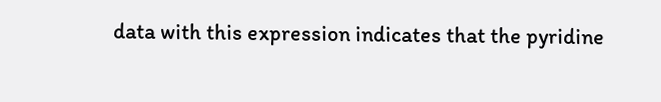data with this expression indicates that the pyridine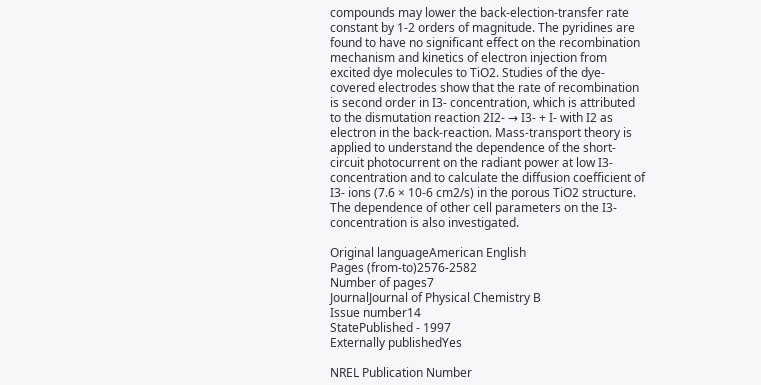compounds may lower the back-election-transfer rate constant by 1-2 orders of magnitude. The pyridines are found to have no significant effect on the recombination mechanism and kinetics of electron injection from excited dye molecules to TiO2. Studies of the dye-covered electrodes show that the rate of recombination is second order in I3- concentration, which is attributed to the dismutation reaction 2I2- → I3- + I- with I2 as electron in the back-reaction. Mass-transport theory is applied to understand the dependence of the short-circuit photocurrent on the radiant power at low I3- concentration and to calculate the diffusion coefficient of I3- ions (7.6 × 10-6 cm2/s) in the porous TiO2 structure. The dependence of other cell parameters on the I3- concentration is also investigated.

Original languageAmerican English
Pages (from-to)2576-2582
Number of pages7
JournalJournal of Physical Chemistry B
Issue number14
StatePublished - 1997
Externally publishedYes

NREL Publication Number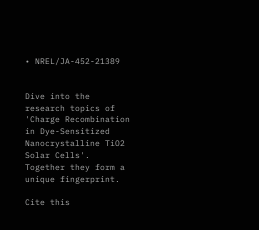• NREL/JA-452-21389


Dive into the research topics of 'Charge Recombination in Dye-Sensitized Nanocrystalline TiO2 Solar Cells'. Together they form a unique fingerprint.

Cite this